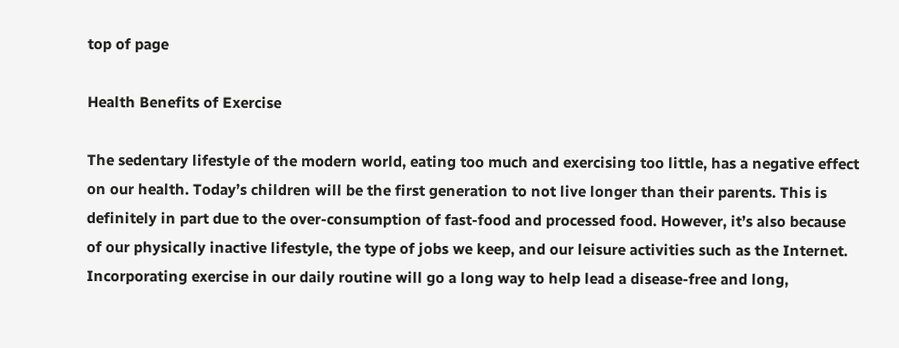top of page

Health Benefits of Exercise

The sedentary lifestyle of the modern world, eating too much and exercising too little, has a negative effect on our health. Today’s children will be the first generation to not live longer than their parents. This is definitely in part due to the over-consumption of fast-food and processed food. However, it’s also because of our physically inactive lifestyle, the type of jobs we keep, and our leisure activities such as the Internet. Incorporating exercise in our daily routine will go a long way to help lead a disease-free and long,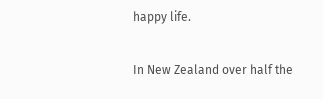happy life.

In New Zealand over half the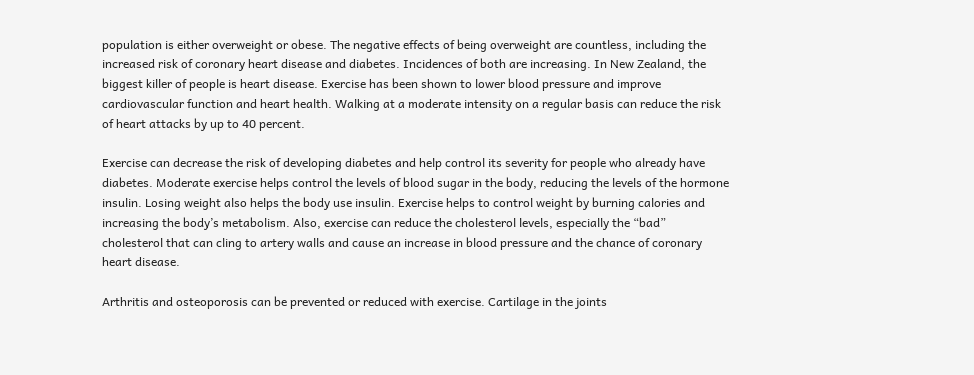population is either overweight or obese. The negative effects of being overweight are countless, including the increased risk of coronary heart disease and diabetes. Incidences of both are increasing. In New Zealand, the biggest killer of people is heart disease. Exercise has been shown to lower blood pressure and improve cardiovascular function and heart health. Walking at a moderate intensity on a regular basis can reduce the risk of heart attacks by up to 40 percent.

Exercise can decrease the risk of developing diabetes and help control its severity for people who already have diabetes. Moderate exercise helps control the levels of blood sugar in the body, reducing the levels of the hormone insulin. Losing weight also helps the body use insulin. Exercise helps to control weight by burning calories and increasing the body’s metabolism. Also, exercise can reduce the cholesterol levels, especially the “bad” cholesterol that can cling to artery walls and cause an increase in blood pressure and the chance of coronary heart disease.

Arthritis and osteoporosis can be prevented or reduced with exercise. Cartilage in the joints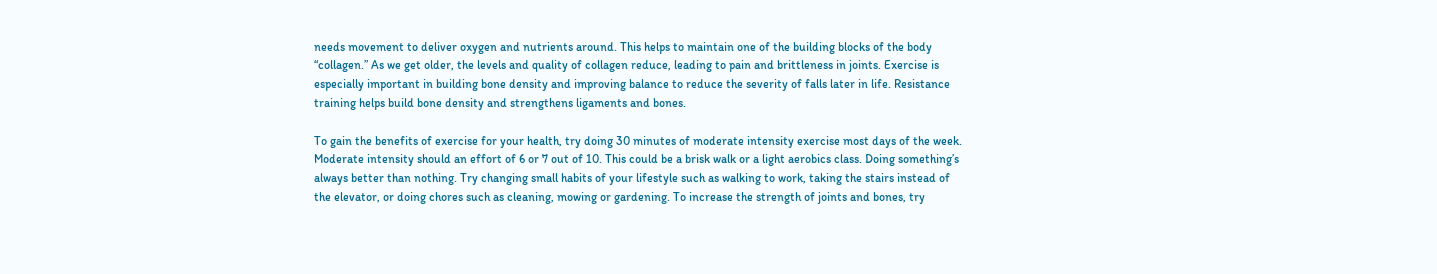needs movement to deliver oxygen and nutrients around. This helps to maintain one of the building blocks of the body “collagen.” As we get older, the levels and quality of collagen reduce, leading to pain and brittleness in joints. Exercise is especially important in building bone density and improving balance to reduce the severity of falls later in life. Resistance training helps build bone density and strengthens ligaments and bones.

To gain the benefits of exercise for your health, try doing 30 minutes of moderate intensity exercise most days of the week. Moderate intensity should an effort of 6 or 7 out of 10. This could be a brisk walk or a light aerobics class. Doing something’s always better than nothing. Try changing small habits of your lifestyle such as walking to work, taking the stairs instead of the elevator, or doing chores such as cleaning, mowing or gardening. To increase the strength of joints and bones, try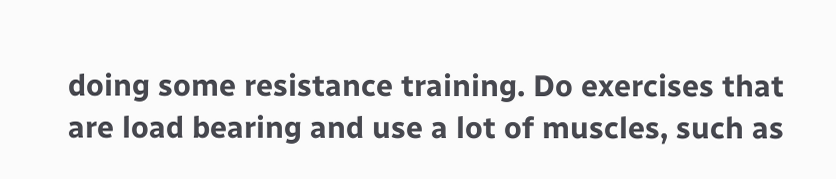doing some resistance training. Do exercises that are load bearing and use a lot of muscles, such as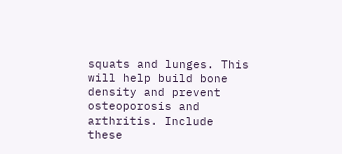squats and lunges. This will help build bone density and prevent osteoporosis and arthritis. Include these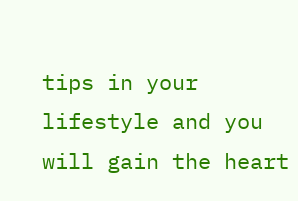tips in your lifestyle and you will gain the heart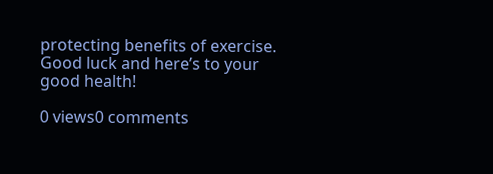protecting benefits of exercise. Good luck and here’s to your good health!

0 views0 comments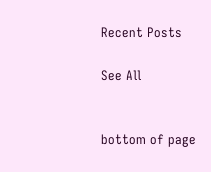Recent Posts

See All


bottom of page